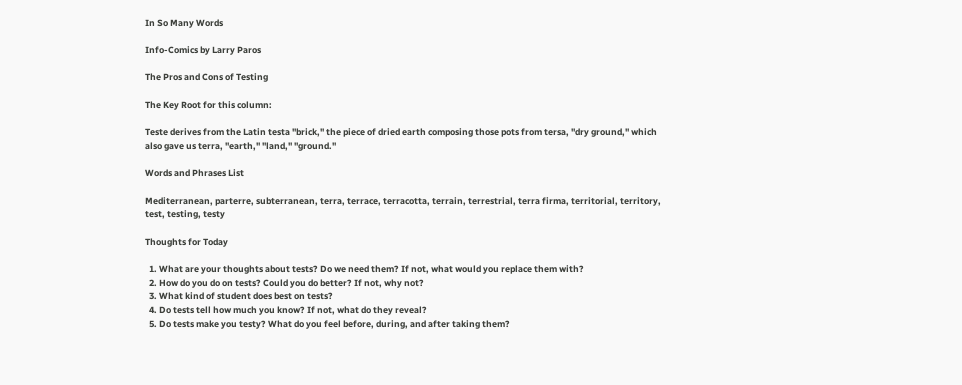In So Many Words

Info-Comics by Larry Paros

The Pros and Cons of Testing

The Key Root for this column:

Teste derives from the Latin testa "brick," the piece of dried earth composing those pots from tersa, "dry ground," which also gave us terra, "earth," "land," "ground."

Words and Phrases List

Mediterranean, parterre, subterranean, terra, terrace, terracotta, terrain, terrestrial, terra firma, territorial, territory, test, testing, testy

Thoughts for Today

  1. What are your thoughts about tests? Do we need them? If not, what would you replace them with?
  2. How do you do on tests? Could you do better? If not, why not?
  3. What kind of student does best on tests?
  4. Do tests tell how much you know? If not, what do they reveal?
  5. Do tests make you testy? What do you feel before, during, and after taking them?